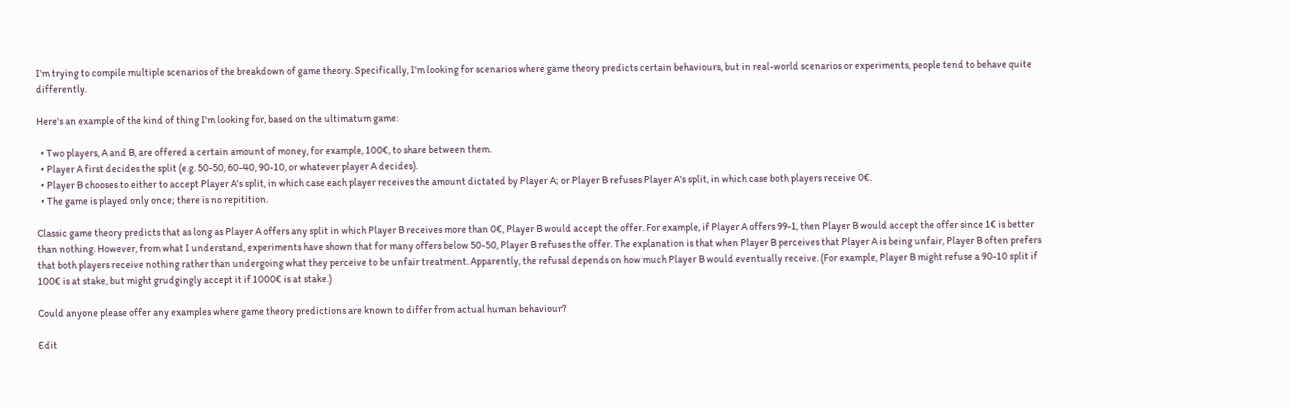I'm trying to compile multiple scenarios of the breakdown of game theory. Specifically, I'm looking for scenarios where game theory predicts certain behaviours, but in real-world scenarios or experiments, people tend to behave quite differently.

Here's an example of the kind of thing I'm looking for, based on the ultimatum game:

  • Two players, A and B, are offered a certain amount of money, for example, 100€, to share between them.
  • Player A first decides the split (e.g. 50-50, 60-40, 90-10, or whatever player A decides).
  • Player B chooses to either to accept Player A's split, in which case each player receives the amount dictated by Player A; or Player B refuses Player A's split, in which case both players receive 0€.
  • The game is played only once; there is no repitition.

Classic game theory predicts that as long as Player A offers any split in which Player B receives more than 0€, Player B would accept the offer. For example, if Player A offers 99-1, then Player B would accept the offer since 1€ is better than nothing. However, from what I understand, experiments have shown that for many offers below 50-50, Player B refuses the offer. The explanation is that when Player B perceives that Player A is being unfair, Player B often prefers that both players receive nothing rather than undergoing what they perceive to be unfair treatment. Apparently, the refusal depends on how much Player B would eventually receive. (For example, Player B might refuse a 90-10 split if 100€ is at stake, but might grudgingly accept it if 1000€ is at stake.)

Could anyone please offer any examples where game theory predictions are known to differ from actual human behaviour?

Edit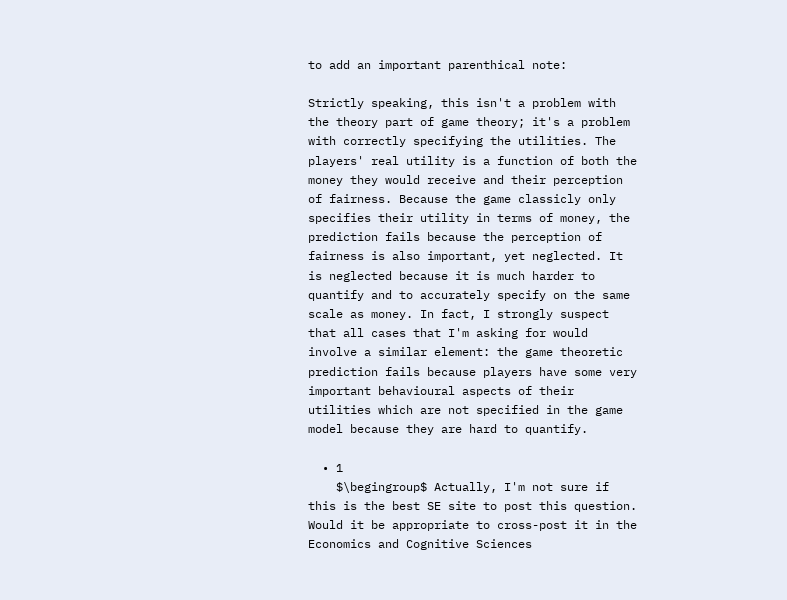to add an important parenthical note:

Strictly speaking, this isn't a problem with the theory part of game theory; it's a problem with correctly specifying the utilities. The players' real utility is a function of both the money they would receive and their perception of fairness. Because the game classicly only specifies their utility in terms of money, the prediction fails because the perception of fairness is also important, yet neglected. It is neglected because it is much harder to quantify and to accurately specify on the same scale as money. In fact, I strongly suspect that all cases that I'm asking for would involve a similar element: the game theoretic prediction fails because players have some very important behavioural aspects of their utilities which are not specified in the game model because they are hard to quantify.

  • 1
    $\begingroup$ Actually, I'm not sure if this is the best SE site to post this question. Would it be appropriate to cross-post it in the Economics and Cognitive Sciences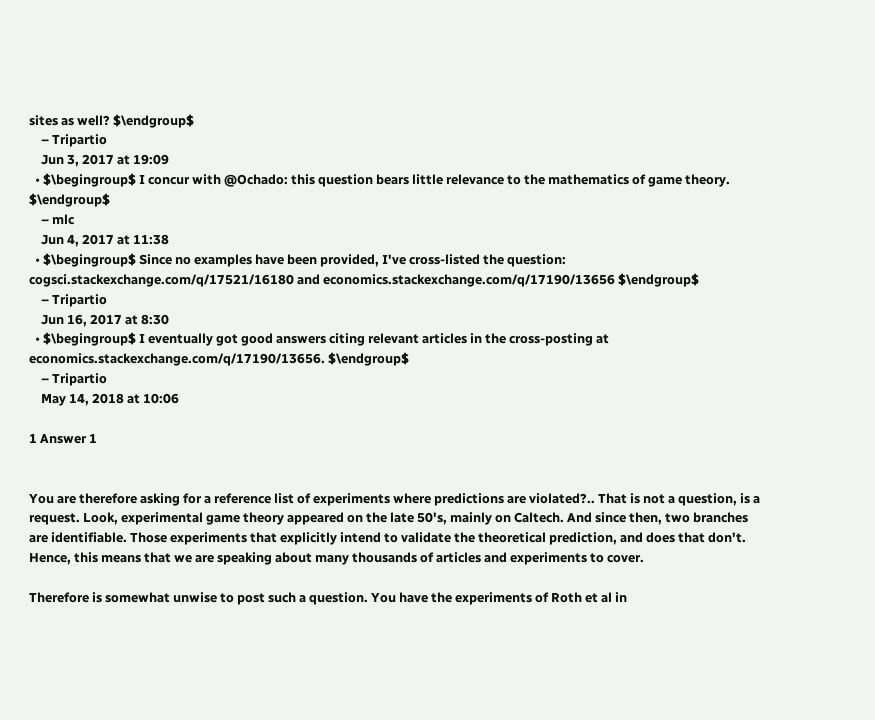sites as well? $\endgroup$
    – Tripartio
    Jun 3, 2017 at 19:09
  • $\begingroup$ I concur with @Ochado: this question bears little relevance to the mathematics of game theory. $\endgroup$
    – mlc
    Jun 4, 2017 at 11:38
  • $\begingroup$ Since no examples have been provided, I've cross-listed the question: cogsci.stackexchange.com/q/17521/16180 and economics.stackexchange.com/q/17190/13656 $\endgroup$
    – Tripartio
    Jun 16, 2017 at 8:30
  • $\begingroup$ I eventually got good answers citing relevant articles in the cross-posting at economics.stackexchange.com/q/17190/13656. $\endgroup$
    – Tripartio
    May 14, 2018 at 10:06

1 Answer 1


You are therefore asking for a reference list of experiments where predictions are violated?.. That is not a question, is a request. Look, experimental game theory appeared on the late 50's, mainly on Caltech. And since then, two branches are identifiable. Those experiments that explicitly intend to validate the theoretical prediction, and does that don't. Hence, this means that we are speaking about many thousands of articles and experiments to cover.

Therefore is somewhat unwise to post such a question. You have the experiments of Roth et al in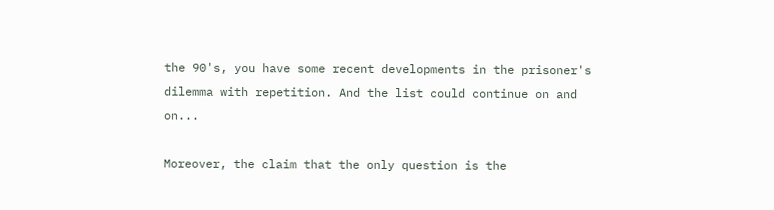the 90's, you have some recent developments in the prisoner's dilemma with repetition. And the list could continue on and on...

Moreover, the claim that the only question is the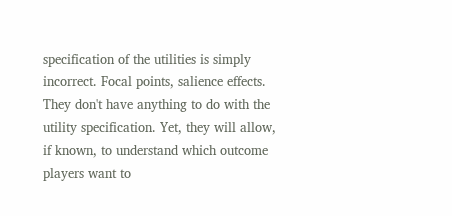specification of the utilities is simply incorrect. Focal points, salience effects. They don't have anything to do with the utility specification. Yet, they will allow, if known, to understand which outcome players want to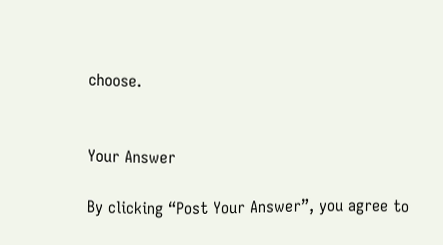choose.


Your Answer

By clicking “Post Your Answer”, you agree to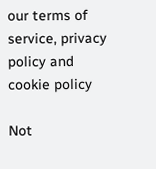our terms of service, privacy policy and cookie policy

Not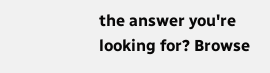the answer you're looking for? Browse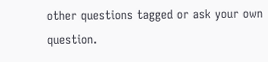other questions tagged or ask your own question.